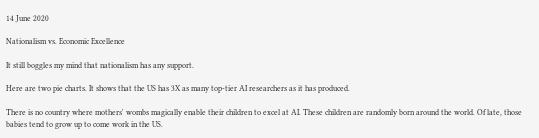14 June 2020

Nationalism vs. Economic Excellence

It still boggles my mind that nationalism has any support.

Here are two pie charts. It shows that the US has 3X as many top-tier AI researchers as it has produced.

There is no country where mothers' wombs magically enable their children to excel at AI. These children are randomly born around the world. Of late, those babies tend to grow up to come work in the US.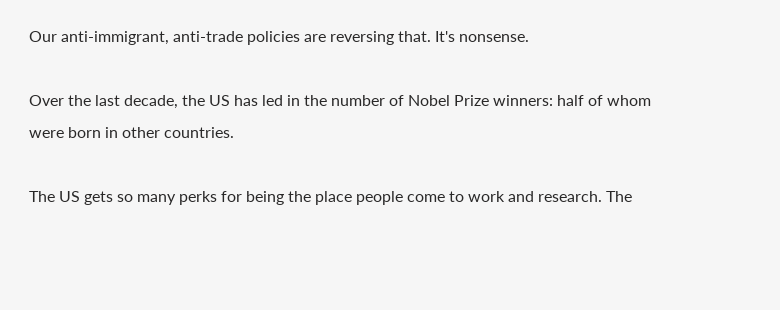Our anti-immigrant, anti-trade policies are reversing that. It's nonsense.

Over the last decade, the US has led in the number of Nobel Prize winners: half of whom were born in other countries.

The US gets so many perks for being the place people come to work and research. The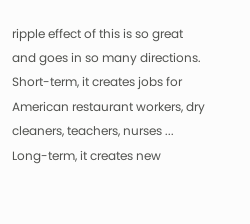ripple effect of this is so great and goes in so many directions. Short-term, it creates jobs for American restaurant workers, dry cleaners, teachers, nurses ... Long-term, it creates new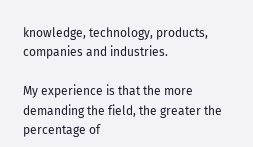knowledge, technology, products, companies and industries.

My experience is that the more demanding the field, the greater the percentage of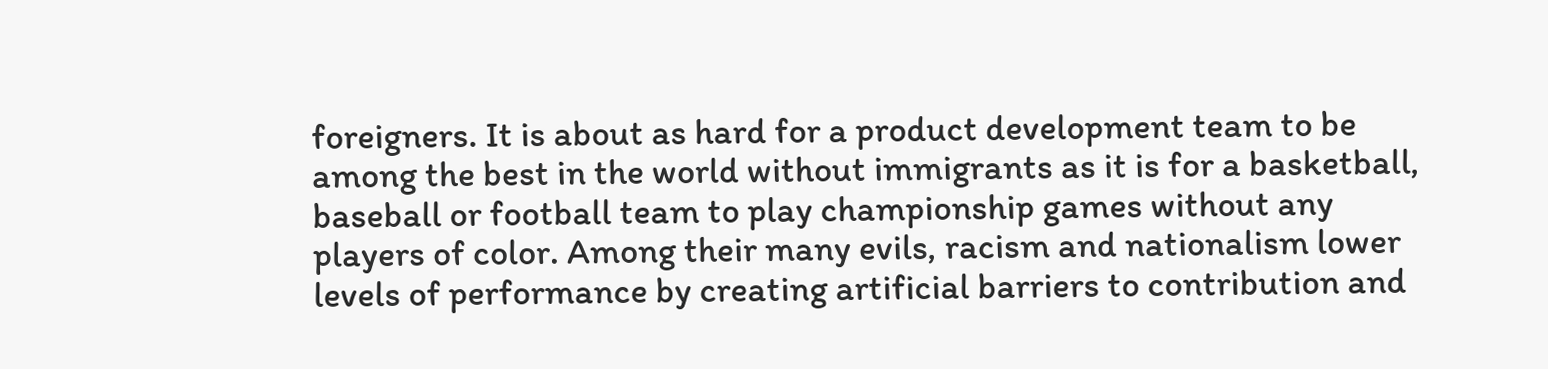foreigners. It is about as hard for a product development team to be among the best in the world without immigrants as it is for a basketball, baseball or football team to play championship games without any players of color. Among their many evils, racism and nationalism lower levels of performance by creating artificial barriers to contribution and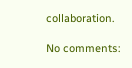collaboration.

No comments: